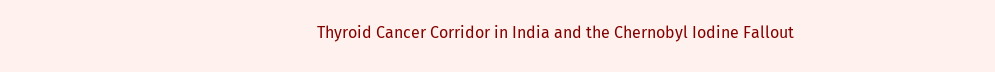Thyroid Cancer Corridor in India and the Chernobyl Iodine Fallout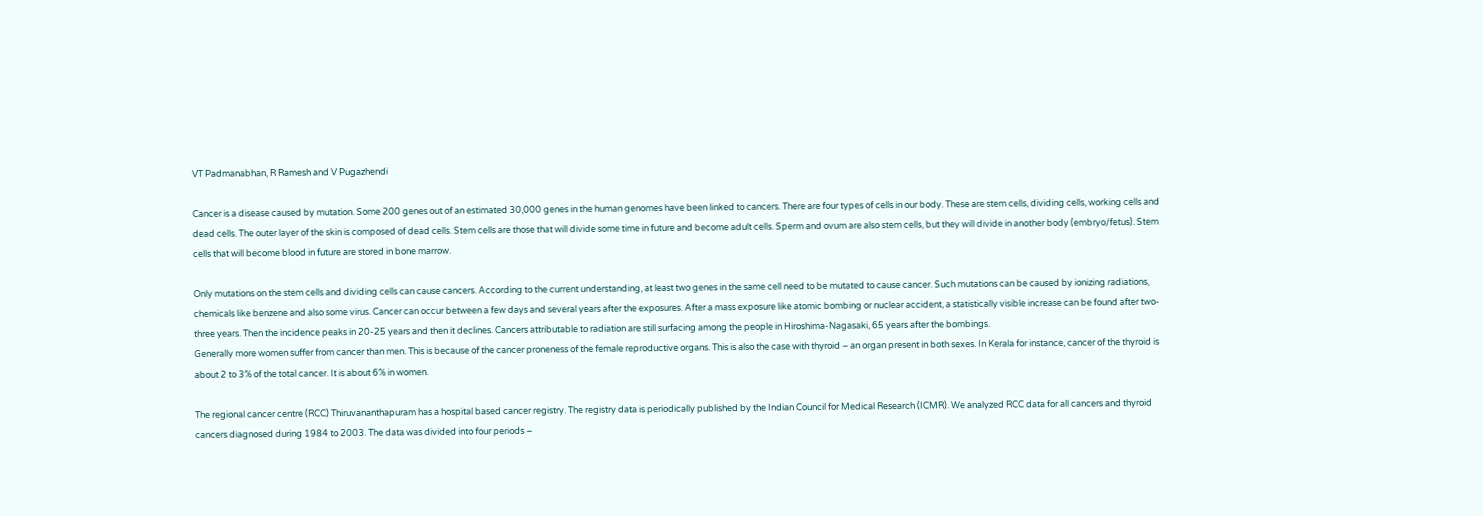VT Padmanabhan, R Ramesh and V Pugazhendi

Cancer is a disease caused by mutation. Some 200 genes out of an estimated 30,000 genes in the human genomes have been linked to cancers. There are four types of cells in our body. These are stem cells, dividing cells, working cells and dead cells. The outer layer of the skin is composed of dead cells. Stem cells are those that will divide some time in future and become adult cells. Sperm and ovum are also stem cells, but they will divide in another body (embryo/fetus). Stem cells that will become blood in future are stored in bone marrow.

Only mutations on the stem cells and dividing cells can cause cancers. According to the current understanding, at least two genes in the same cell need to be mutated to cause cancer. Such mutations can be caused by ionizing radiations, chemicals like benzene and also some virus. Cancer can occur between a few days and several years after the exposures. After a mass exposure like atomic bombing or nuclear accident, a statistically visible increase can be found after two-three years. Then the incidence peaks in 20-25 years and then it declines. Cancers attributable to radiation are still surfacing among the people in Hiroshima-Nagasaki, 65 years after the bombings.
Generally more women suffer from cancer than men. This is because of the cancer proneness of the female reproductive organs. This is also the case with thyroid – an organ present in both sexes. In Kerala for instance, cancer of the thyroid is about 2 to 3% of the total cancer. It is about 6% in women.

The regional cancer centre (RCC) Thiruvananthapuram has a hospital based cancer registry. The registry data is periodically published by the Indian Council for Medical Research (ICMR). We analyzed RCC data for all cancers and thyroid cancers diagnosed during 1984 to 2003. The data was divided into four periods –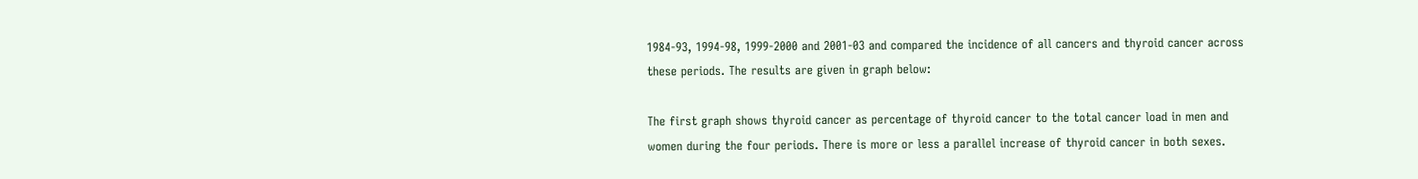1984-93, 1994-98, 1999-2000 and 2001-03 and compared the incidence of all cancers and thyroid cancer across these periods. The results are given in graph below:

The first graph shows thyroid cancer as percentage of thyroid cancer to the total cancer load in men and women during the four periods. There is more or less a parallel increase of thyroid cancer in both sexes.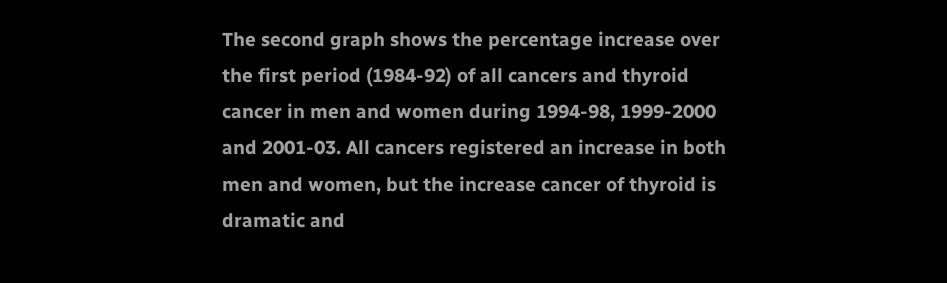The second graph shows the percentage increase over the first period (1984-92) of all cancers and thyroid cancer in men and women during 1994-98, 1999-2000 and 2001-03. All cancers registered an increase in both men and women, but the increase cancer of thyroid is dramatic and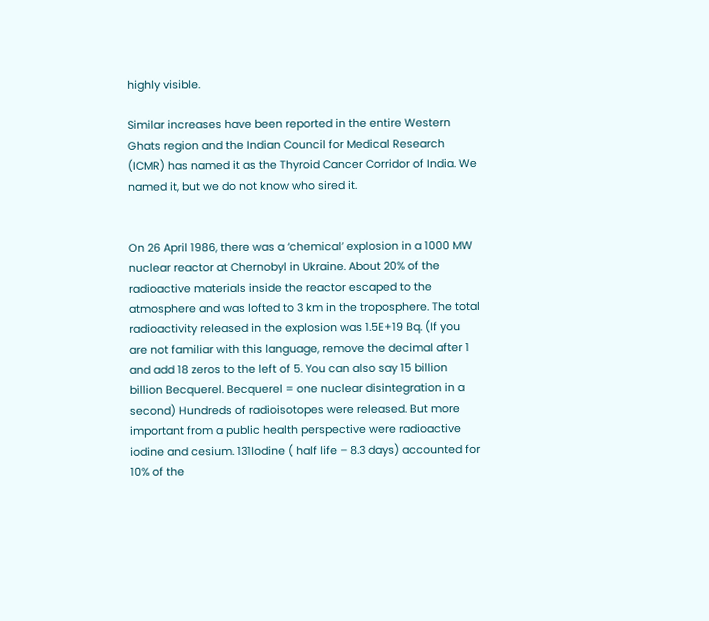highly visible.

Similar increases have been reported in the entire Western Ghats region and the Indian Council for Medical Research (ICMR) has named it as the Thyroid Cancer Corridor of India. We named it, but we do not know who sired it.


On 26 April 1986, there was a ‘chemical’ explosion in a 1000 MW nuclear reactor at Chernobyl in Ukraine. About 20% of the radioactive materials inside the reactor escaped to the atmosphere and was lofted to 3 km in the troposphere. The total radioactivity released in the explosion was 1.5E+19 Bq. (If you are not familiar with this language, remove the decimal after 1 and add 18 zeros to the left of 5. You can also say 15 billion billion Becquerel. Becquerel = one nuclear disintegration in a second) Hundreds of radioisotopes were released. But more important from a public health perspective were radioactive iodine and cesium. 131Iodine ( half life – 8.3 days) accounted for 10% of the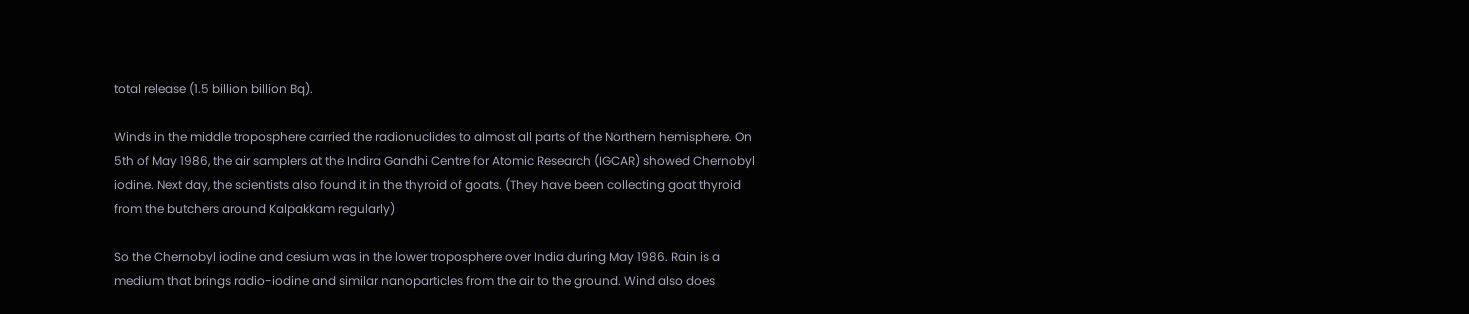total release (1.5 billion billion Bq).

Winds in the middle troposphere carried the radionuclides to almost all parts of the Northern hemisphere. On 5th of May 1986, the air samplers at the Indira Gandhi Centre for Atomic Research (IGCAR) showed Chernobyl iodine. Next day, the scientists also found it in the thyroid of goats. (They have been collecting goat thyroid from the butchers around Kalpakkam regularly)

So the Chernobyl iodine and cesium was in the lower troposphere over India during May 1986. Rain is a medium that brings radio-iodine and similar nanoparticles from the air to the ground. Wind also does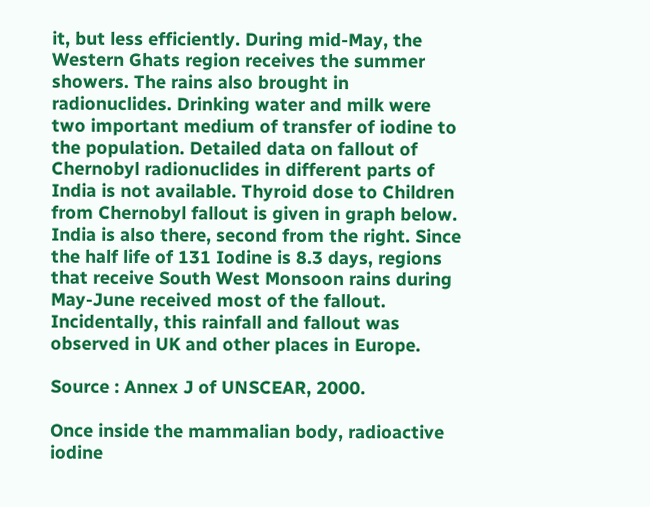it, but less efficiently. During mid-May, the Western Ghats region receives the summer showers. The rains also brought in radionuclides. Drinking water and milk were two important medium of transfer of iodine to the population. Detailed data on fallout of Chernobyl radionuclides in different parts of India is not available. Thyroid dose to Children from Chernobyl fallout is given in graph below. India is also there, second from the right. Since the half life of 131 Iodine is 8.3 days, regions that receive South West Monsoon rains during May-June received most of the fallout. Incidentally, this rainfall and fallout was observed in UK and other places in Europe.

Source : Annex J of UNSCEAR, 2000.

Once inside the mammalian body, radioactive iodine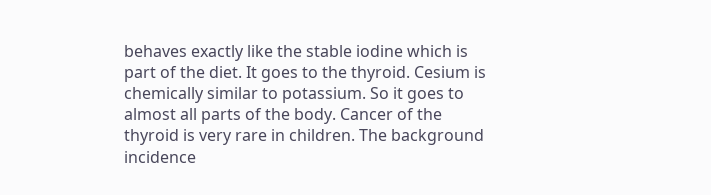behaves exactly like the stable iodine which is part of the diet. It goes to the thyroid. Cesium is chemically similar to potassium. So it goes to almost all parts of the body. Cancer of the thyroid is very rare in children. The background incidence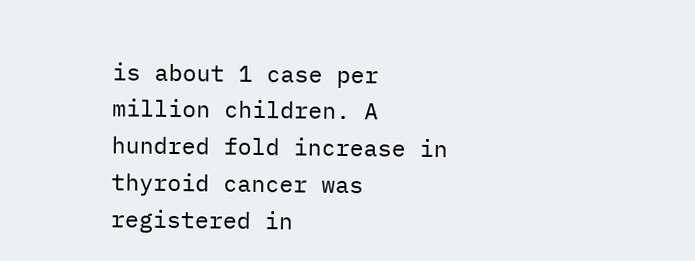is about 1 case per million children. A hundred fold increase in thyroid cancer was registered in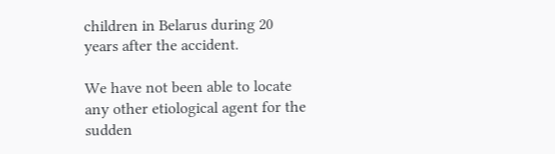children in Belarus during 20 years after the accident.

We have not been able to locate any other etiological agent for the sudden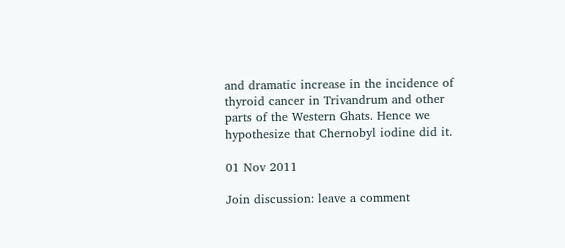and dramatic increase in the incidence of thyroid cancer in Trivandrum and other parts of the Western Ghats. Hence we hypothesize that Chernobyl iodine did it.

01 Nov 2011

Join discussion: leave a comment